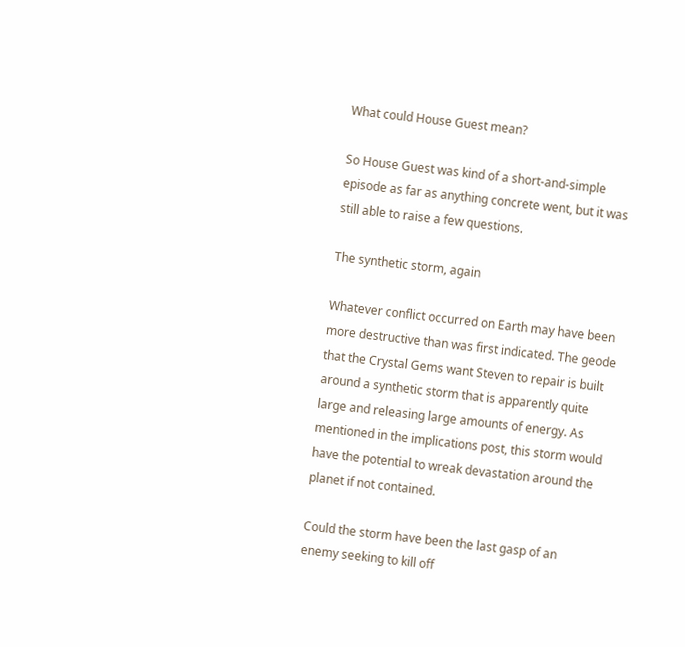What could House Guest mean?

So House Guest was kind of a short-and-simple episode as far as anything concrete went, but it was still able to raise a few questions.

The synthetic storm, again

Whatever conflict occurred on Earth may have been more destructive than was first indicated. The geode that the Crystal Gems want Steven to repair is built around a synthetic storm that is apparently quite large and releasing large amounts of energy. As mentioned in the implications post, this storm would have the potential to wreak devastation around the planet if not contained.

Could the storm have been the last gasp of an enemy seeking to kill off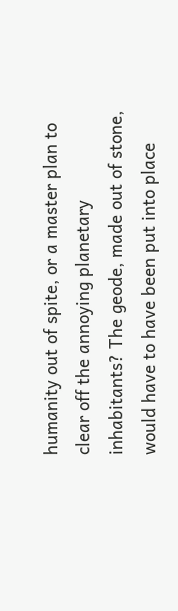humanity out of spite, or a master plan to clear off the annoying planetary inhabitants? The geode, made out of stone, would have to have been put into place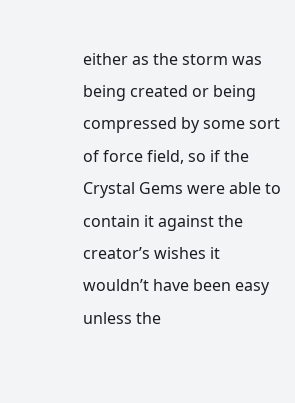either as the storm was being created or being compressed by some sort of force field, so if the Crystal Gems were able to contain it against the creator’s wishes it wouldn’t have been easy unless the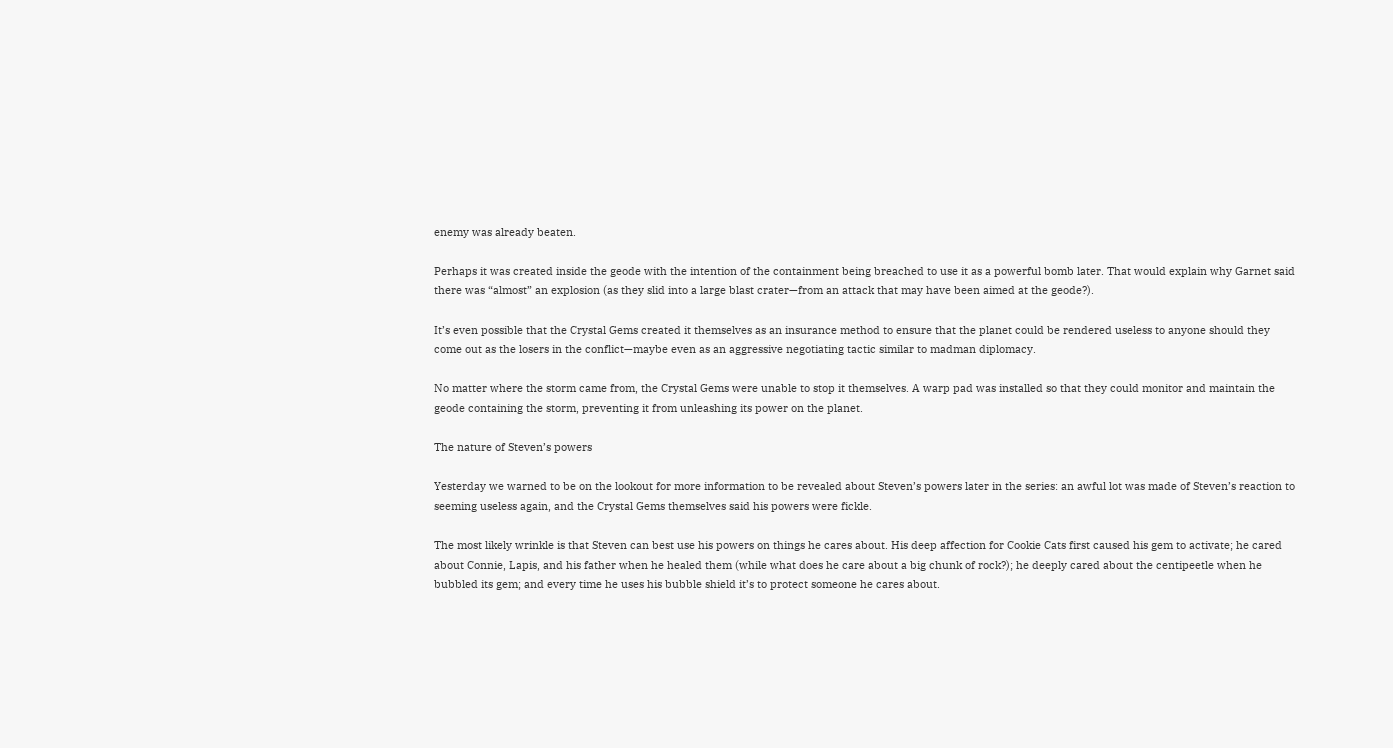enemy was already beaten.

Perhaps it was created inside the geode with the intention of the containment being breached to use it as a powerful bomb later. That would explain why Garnet said there was “almost” an explosion (as they slid into a large blast crater—from an attack that may have been aimed at the geode?).

It’s even possible that the Crystal Gems created it themselves as an insurance method to ensure that the planet could be rendered useless to anyone should they come out as the losers in the conflict—maybe even as an aggressive negotiating tactic similar to madman diplomacy.

No matter where the storm came from, the Crystal Gems were unable to stop it themselves. A warp pad was installed so that they could monitor and maintain the geode containing the storm, preventing it from unleashing its power on the planet.

The nature of Steven’s powers

Yesterday we warned to be on the lookout for more information to be revealed about Steven’s powers later in the series: an awful lot was made of Steven’s reaction to seeming useless again, and the Crystal Gems themselves said his powers were fickle.

The most likely wrinkle is that Steven can best use his powers on things he cares about. His deep affection for Cookie Cats first caused his gem to activate; he cared about Connie, Lapis, and his father when he healed them (while what does he care about a big chunk of rock?); he deeply cared about the centipeetle when he bubbled its gem; and every time he uses his bubble shield it’s to protect someone he cares about.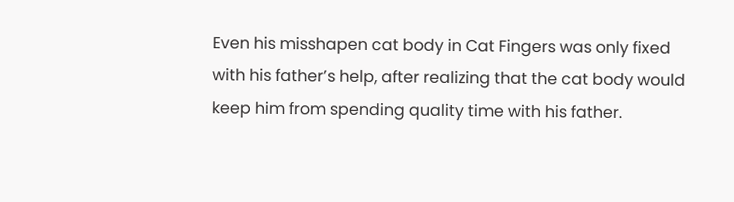Even his misshapen cat body in Cat Fingers was only fixed with his father’s help, after realizing that the cat body would keep him from spending quality time with his father.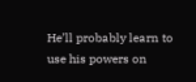He’ll probably learn to use his powers on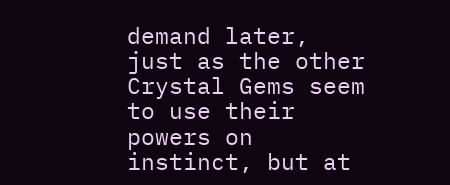demand later, just as the other Crystal Gems seem to use their powers on instinct, but at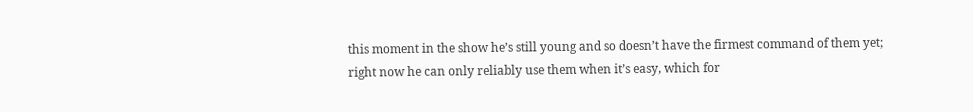this moment in the show he’s still young and so doesn’t have the firmest command of them yet; right now he can only reliably use them when it’s easy, which for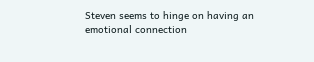Steven seems to hinge on having an emotional connection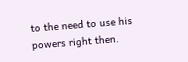to the need to use his powers right then.